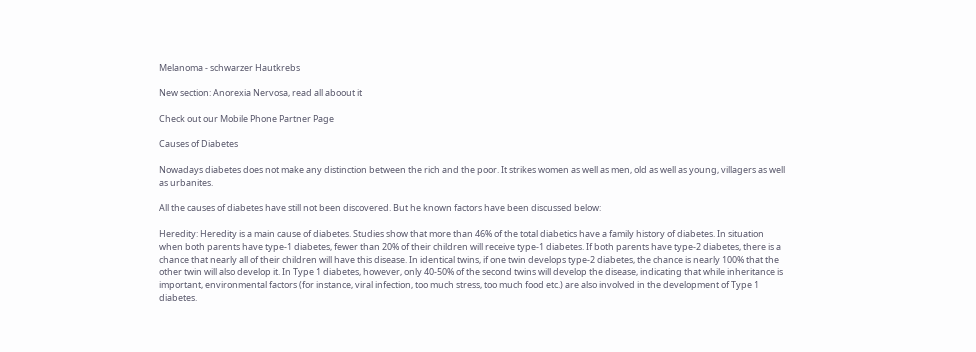Melanoma - schwarzer Hautkrebs

New section: Anorexia Nervosa, read all aboout it

Check out our Mobile Phone Partner Page

Causes of Diabetes

Nowadays diabetes does not make any distinction between the rich and the poor. It strikes women as well as men, old as well as young, villagers as well as urbanites.

All the causes of diabetes have still not been discovered. But he known factors have been discussed below:

Heredity: Heredity is a main cause of diabetes. Studies show that more than 46% of the total diabetics have a family history of diabetes. In situation when both parents have type-1 diabetes, fewer than 20% of their children will receive type-1 diabetes. If both parents have type-2 diabetes, there is a chance that nearly all of their children will have this disease. In identical twins, if one twin develops type-2 diabetes, the chance is nearly 100% that the other twin will also develop it. In Type 1 diabetes, however, only 40-50% of the second twins will develop the disease, indicating that while inheritance is important, environmental factors (for instance, viral infection, too much stress, too much food etc.) are also involved in the development of Type 1 diabetes.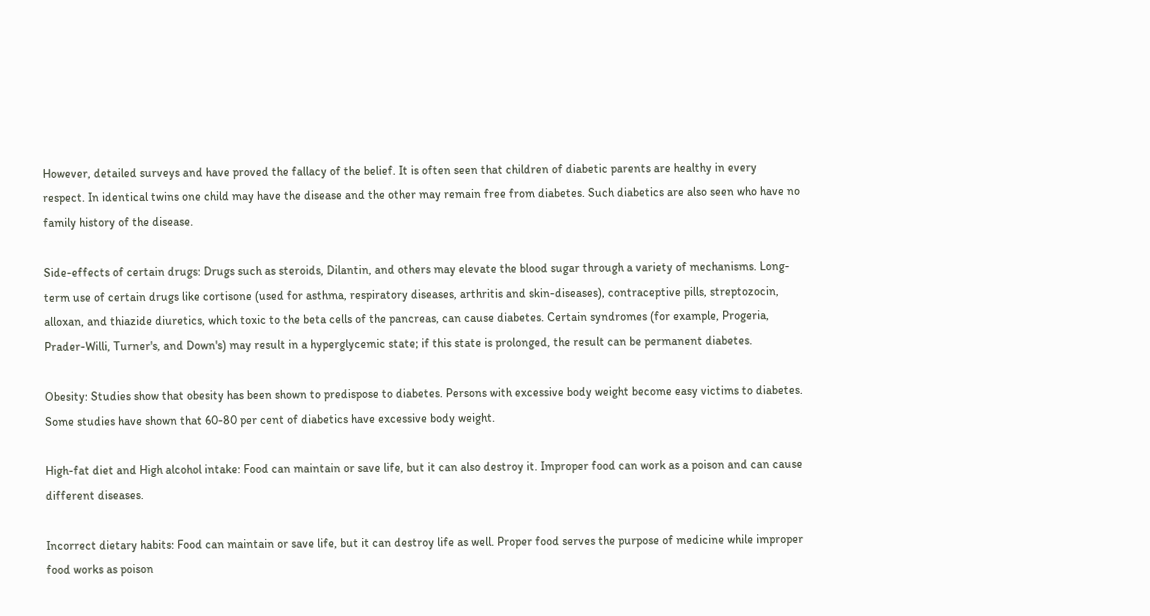However, detailed surveys and have proved the fallacy of the belief. It is often seen that children of diabetic parents are healthy in every respect. In identical twins one child may have the disease and the other may remain free from diabetes. Such diabetics are also seen who have no family history of the disease.

Side-effects of certain drugs: Drugs such as steroids, Dilantin, and others may elevate the blood sugar through a variety of mechanisms. Long-term use of certain drugs like cortisone (used for asthma, respiratory diseases, arthritis and skin-diseases), contraceptive pills, streptozocin, alloxan, and thiazide diuretics, which toxic to the beta cells of the pancreas, can cause diabetes. Certain syndromes (for example, Progeria, Prader-Willi, Turner's, and Down's) may result in a hyperglycemic state; if this state is prolonged, the result can be permanent diabetes.

Obesity: Studies show that obesity has been shown to predispose to diabetes. Persons with excessive body weight become easy victims to diabetes. Some studies have shown that 60-80 per cent of diabetics have excessive body weight.

High-fat diet and High alcohol intake: Food can maintain or save life, but it can also destroy it. Improper food can work as a poison and can cause different diseases.

Incorrect dietary habits: Food can maintain or save life, but it can destroy life as well. Proper food serves the purpose of medicine while improper food works as poison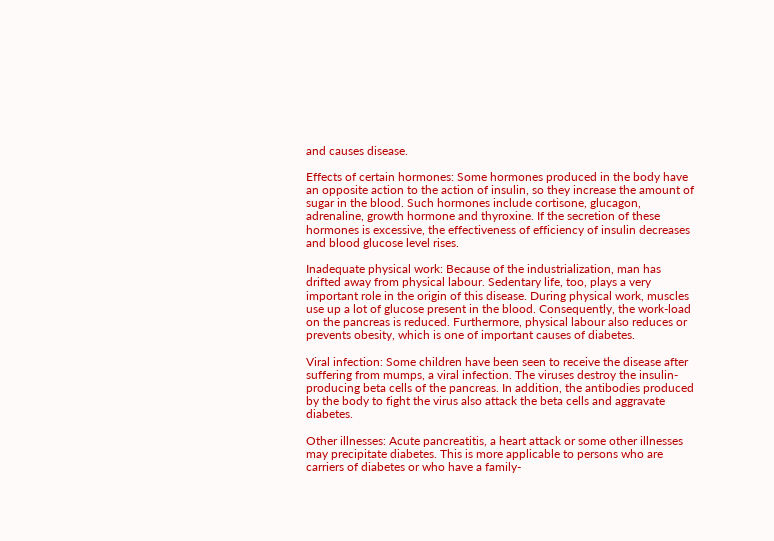and causes disease.

Effects of certain hormones: Some hormones produced in the body have an opposite action to the action of insulin, so they increase the amount of sugar in the blood. Such hormones include cortisone, glucagon, adrenaline, growth hormone and thyroxine. If the secretion of these hormones is excessive, the effectiveness of efficiency of insulin decreases and blood glucose level rises.

Inadequate physical work: Because of the industrialization, man has drifted away from physical labour. Sedentary life, too, plays a very important role in the origin of this disease. During physical work, muscles use up a lot of glucose present in the blood. Consequently, the work-load on the pancreas is reduced. Furthermore, physical labour also reduces or prevents obesity, which is one of important causes of diabetes.

Viral infection: Some children have been seen to receive the disease after suffering from mumps, a viral infection. The viruses destroy the insulin-producing beta cells of the pancreas. In addition, the antibodies produced by the body to fight the virus also attack the beta cells and aggravate diabetes.

Other illnesses: Acute pancreatitis, a heart attack or some other illnesses may precipitate diabetes. This is more applicable to persons who are carriers of diabetes or who have a family-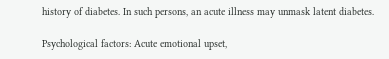history of diabetes. In such persons, an acute illness may unmask latent diabetes.

Psychological factors: Acute emotional upset,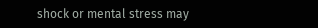shock or mental stress may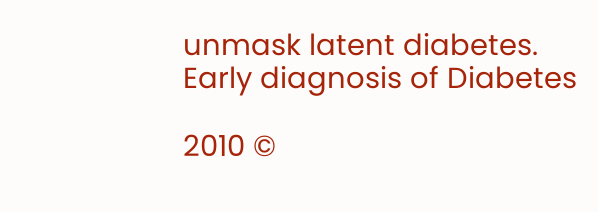unmask latent diabetes.
Early diagnosis of Diabetes

2010 ©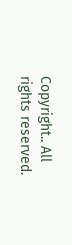Copyright.. All rights reserved.